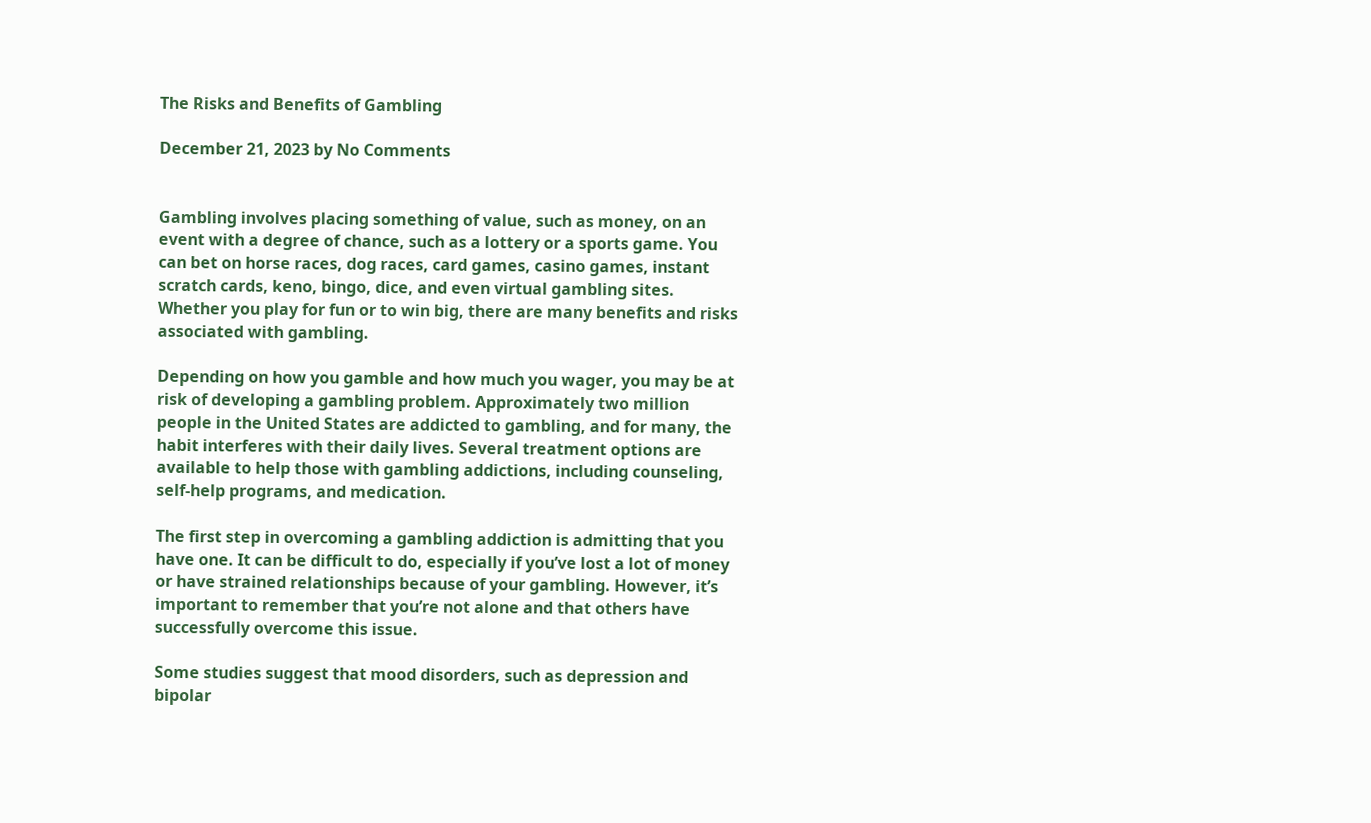The Risks and Benefits of Gambling

December 21, 2023 by No Comments


Gambling involves placing something of value, such as money, on an event with a degree of chance, such as a lottery or a sports game. You can bet on horse races, dog races, card games, casino games, instant scratch cards, keno, bingo, dice, and even virtual gambling sites. Whether you play for fun or to win big, there are many benefits and risks associated with gambling.

Depending on how you gamble and how much you wager, you may be at risk of developing a gambling problem. Approximately two million people in the United States are addicted to gambling, and for many, the habit interferes with their daily lives. Several treatment options are available to help those with gambling addictions, including counseling, self-help programs, and medication.

The first step in overcoming a gambling addiction is admitting that you have one. It can be difficult to do, especially if you’ve lost a lot of money or have strained relationships because of your gambling. However, it’s important to remember that you’re not alone and that others have successfully overcome this issue.

Some studies suggest that mood disorders, such as depression and bipolar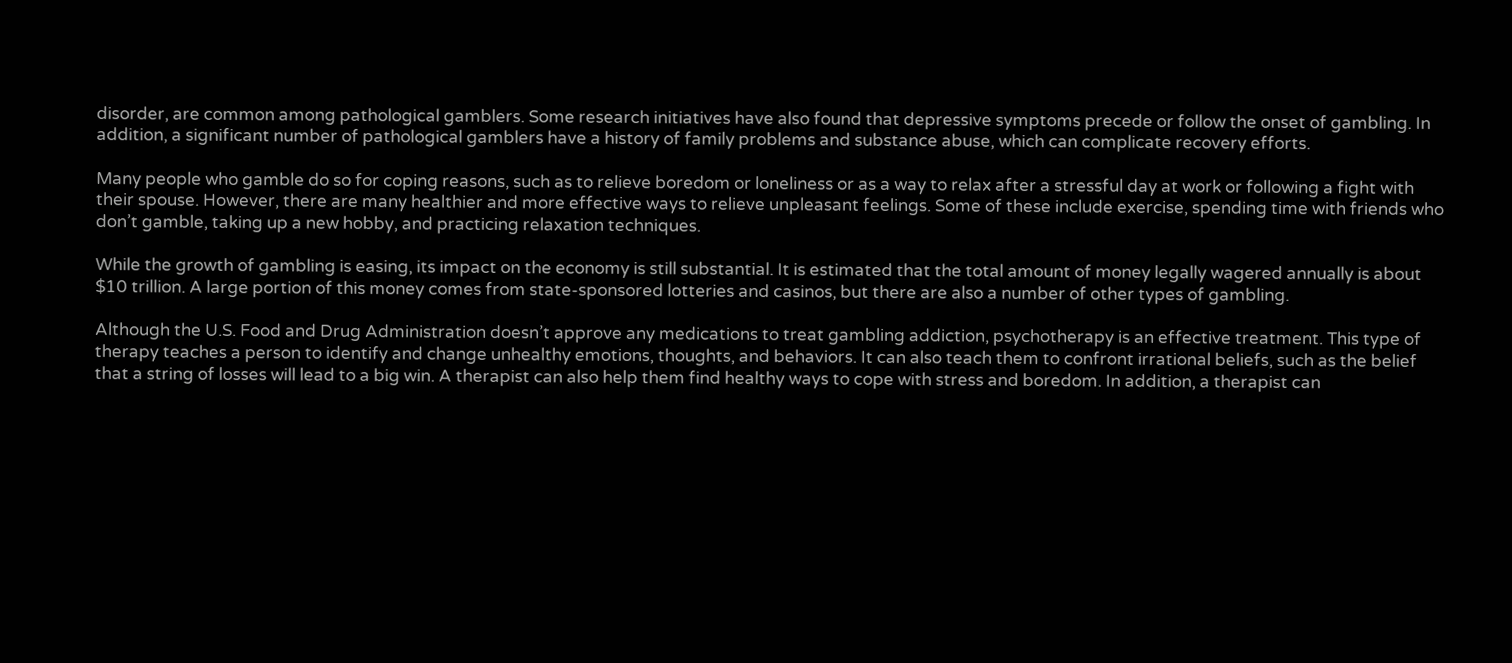disorder, are common among pathological gamblers. Some research initiatives have also found that depressive symptoms precede or follow the onset of gambling. In addition, a significant number of pathological gamblers have a history of family problems and substance abuse, which can complicate recovery efforts.

Many people who gamble do so for coping reasons, such as to relieve boredom or loneliness or as a way to relax after a stressful day at work or following a fight with their spouse. However, there are many healthier and more effective ways to relieve unpleasant feelings. Some of these include exercise, spending time with friends who don’t gamble, taking up a new hobby, and practicing relaxation techniques.

While the growth of gambling is easing, its impact on the economy is still substantial. It is estimated that the total amount of money legally wagered annually is about $10 trillion. A large portion of this money comes from state-sponsored lotteries and casinos, but there are also a number of other types of gambling.

Although the U.S. Food and Drug Administration doesn’t approve any medications to treat gambling addiction, psychotherapy is an effective treatment. This type of therapy teaches a person to identify and change unhealthy emotions, thoughts, and behaviors. It can also teach them to confront irrational beliefs, such as the belief that a string of losses will lead to a big win. A therapist can also help them find healthy ways to cope with stress and boredom. In addition, a therapist can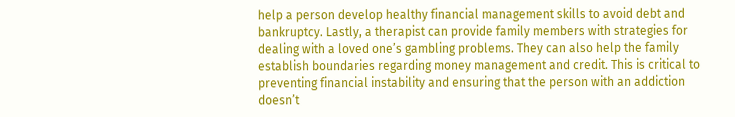help a person develop healthy financial management skills to avoid debt and bankruptcy. Lastly, a therapist can provide family members with strategies for dealing with a loved one’s gambling problems. They can also help the family establish boundaries regarding money management and credit. This is critical to preventing financial instability and ensuring that the person with an addiction doesn’t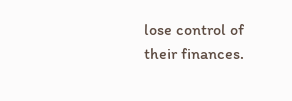lose control of their finances.